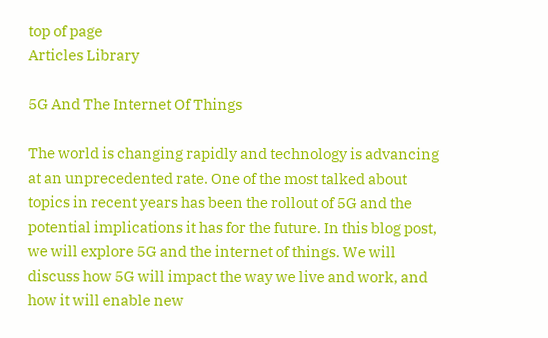top of page
Articles Library

5G And The Internet Of Things

The world is changing rapidly and technology is advancing at an unprecedented rate. One of the most talked about topics in recent years has been the rollout of 5G and the potential implications it has for the future. In this blog post, we will explore 5G and the internet of things. We will discuss how 5G will impact the way we live and work, and how it will enable new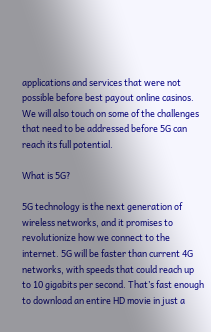applications and services that were not possible before best payout online casinos. We will also touch on some of the challenges that need to be addressed before 5G can reach its full potential.

What is 5G?

5G technology is the next generation of wireless networks, and it promises to revolutionize how we connect to the internet. 5G will be faster than current 4G networks, with speeds that could reach up to 10 gigabits per second. That’s fast enough to download an entire HD movie in just a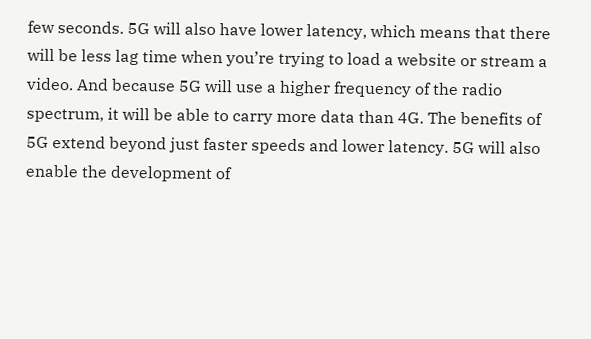few seconds. 5G will also have lower latency, which means that there will be less lag time when you’re trying to load a website or stream a video. And because 5G will use a higher frequency of the radio spectrum, it will be able to carry more data than 4G. The benefits of 5G extend beyond just faster speeds and lower latency. 5G will also enable the development of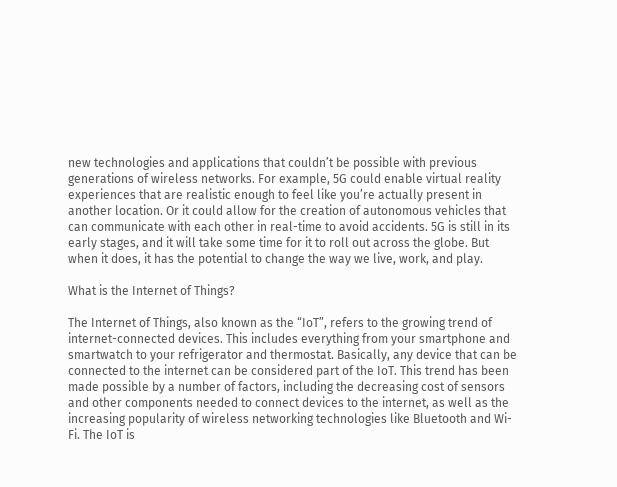new technologies and applications that couldn’t be possible with previous generations of wireless networks. For example, 5G could enable virtual reality experiences that are realistic enough to feel like you’re actually present in another location. Or it could allow for the creation of autonomous vehicles that can communicate with each other in real-time to avoid accidents. 5G is still in its early stages, and it will take some time for it to roll out across the globe. But when it does, it has the potential to change the way we live, work, and play.

What is the Internet of Things?

The Internet of Things, also known as the “IoT”, refers to the growing trend of internet-connected devices. This includes everything from your smartphone and smartwatch to your refrigerator and thermostat. Basically, any device that can be connected to the internet can be considered part of the IoT. This trend has been made possible by a number of factors, including the decreasing cost of sensors and other components needed to connect devices to the internet, as well as the increasing popularity of wireless networking technologies like Bluetooth and Wi-Fi. The IoT is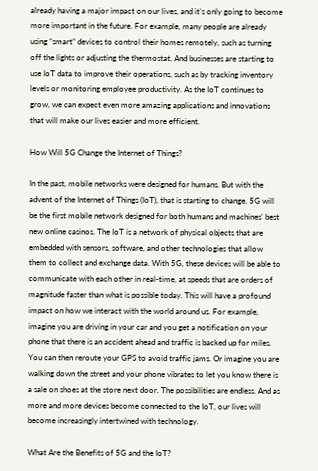already having a major impact on our lives, and it’s only going to become more important in the future. For example, many people are already using “smart” devices to control their homes remotely, such as turning off the lights or adjusting the thermostat. And businesses are starting to use IoT data to improve their operations, such as by tracking inventory levels or monitoring employee productivity. As the IoT continues to grow, we can expect even more amazing applications and innovations that will make our lives easier and more efficient.

How Will 5G Change the Internet of Things?

In the past, mobile networks were designed for humans. But with the advent of the Internet of Things (IoT), that is starting to change. 5G will be the first mobile network designed for both humans and machines' best new online casinos. The IoT is a network of physical objects that are embedded with sensors, software, and other technologies that allow them to collect and exchange data. With 5G, these devices will be able to communicate with each other in real-time, at speeds that are orders of magnitude faster than what is possible today. This will have a profound impact on how we interact with the world around us. For example, imagine you are driving in your car and you get a notification on your phone that there is an accident ahead and traffic is backed up for miles. You can then reroute your GPS to avoid traffic jams. Or imagine you are walking down the street and your phone vibrates to let you know there is a sale on shoes at the store next door. The possibilities are endless. And as more and more devices become connected to the IoT, our lives will become increasingly intertwined with technology.

What Are the Benefits of 5G and the IoT?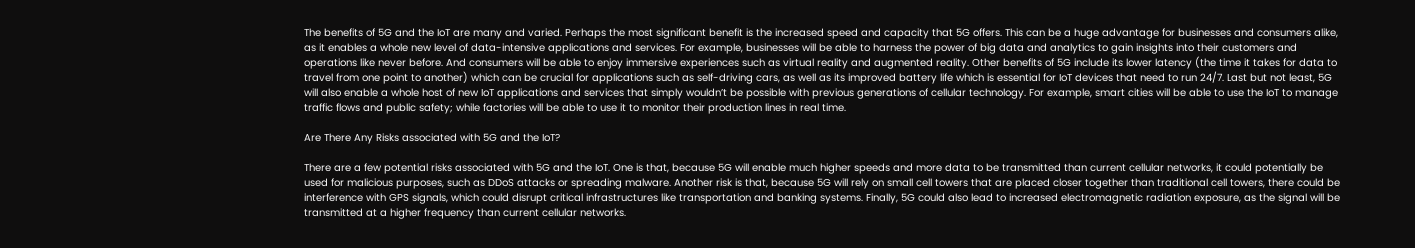The benefits of 5G and the IoT are many and varied. Perhaps the most significant benefit is the increased speed and capacity that 5G offers. This can be a huge advantage for businesses and consumers alike, as it enables a whole new level of data-intensive applications and services. For example, businesses will be able to harness the power of big data and analytics to gain insights into their customers and operations like never before. And consumers will be able to enjoy immersive experiences such as virtual reality and augmented reality. Other benefits of 5G include its lower latency (the time it takes for data to travel from one point to another) which can be crucial for applications such as self-driving cars, as well as its improved battery life which is essential for IoT devices that need to run 24/7. Last but not least, 5G will also enable a whole host of new IoT applications and services that simply wouldn’t be possible with previous generations of cellular technology. For example, smart cities will be able to use the IoT to manage traffic flows and public safety; while factories will be able to use it to monitor their production lines in real time.

Are There Any Risks associated with 5G and the IoT?

There are a few potential risks associated with 5G and the IoT. One is that, because 5G will enable much higher speeds and more data to be transmitted than current cellular networks, it could potentially be used for malicious purposes, such as DDoS attacks or spreading malware. Another risk is that, because 5G will rely on small cell towers that are placed closer together than traditional cell towers, there could be interference with GPS signals, which could disrupt critical infrastructures like transportation and banking systems. Finally, 5G could also lead to increased electromagnetic radiation exposure, as the signal will be transmitted at a higher frequency than current cellular networks.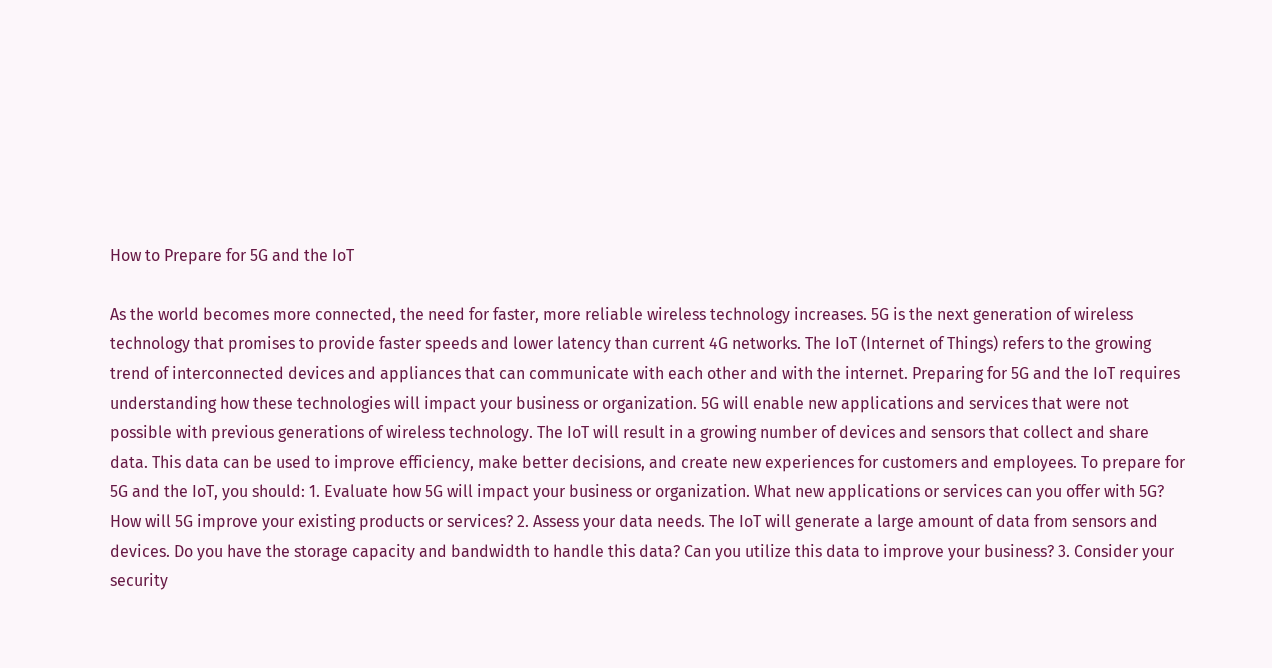How to Prepare for 5G and the IoT

As the world becomes more connected, the need for faster, more reliable wireless technology increases. 5G is the next generation of wireless technology that promises to provide faster speeds and lower latency than current 4G networks. The IoT (Internet of Things) refers to the growing trend of interconnected devices and appliances that can communicate with each other and with the internet. Preparing for 5G and the IoT requires understanding how these technologies will impact your business or organization. 5G will enable new applications and services that were not possible with previous generations of wireless technology. The IoT will result in a growing number of devices and sensors that collect and share data. This data can be used to improve efficiency, make better decisions, and create new experiences for customers and employees. To prepare for 5G and the IoT, you should: 1. Evaluate how 5G will impact your business or organization. What new applications or services can you offer with 5G? How will 5G improve your existing products or services? 2. Assess your data needs. The IoT will generate a large amount of data from sensors and devices. Do you have the storage capacity and bandwidth to handle this data? Can you utilize this data to improve your business? 3. Consider your security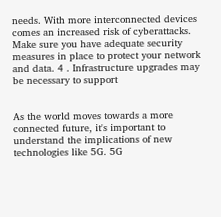needs. With more interconnected devices comes an increased risk of cyberattacks. Make sure you have adequate security measures in place to protect your network and data. 4 . Infrastructure upgrades may be necessary to support


As the world moves towards a more connected future, it's important to understand the implications of new technologies like 5G. 5G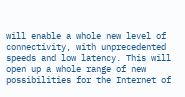will enable a whole new level of connectivity, with unprecedented speeds and low latency. This will open up a whole range of new possibilities for the Internet of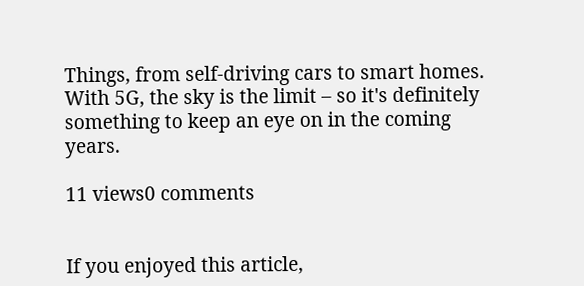Things, from self-driving cars to smart homes. With 5G, the sky is the limit – so it's definitely something to keep an eye on in the coming years.

11 views0 comments


If you enjoyed this article,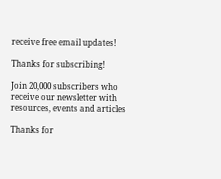receive free email updates!

Thanks for subscribing!

Join 20,000 subscribers who receive our newsletter with
resources, events and articles

Thanks for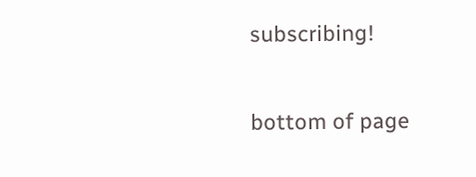subscribing!

bottom of page